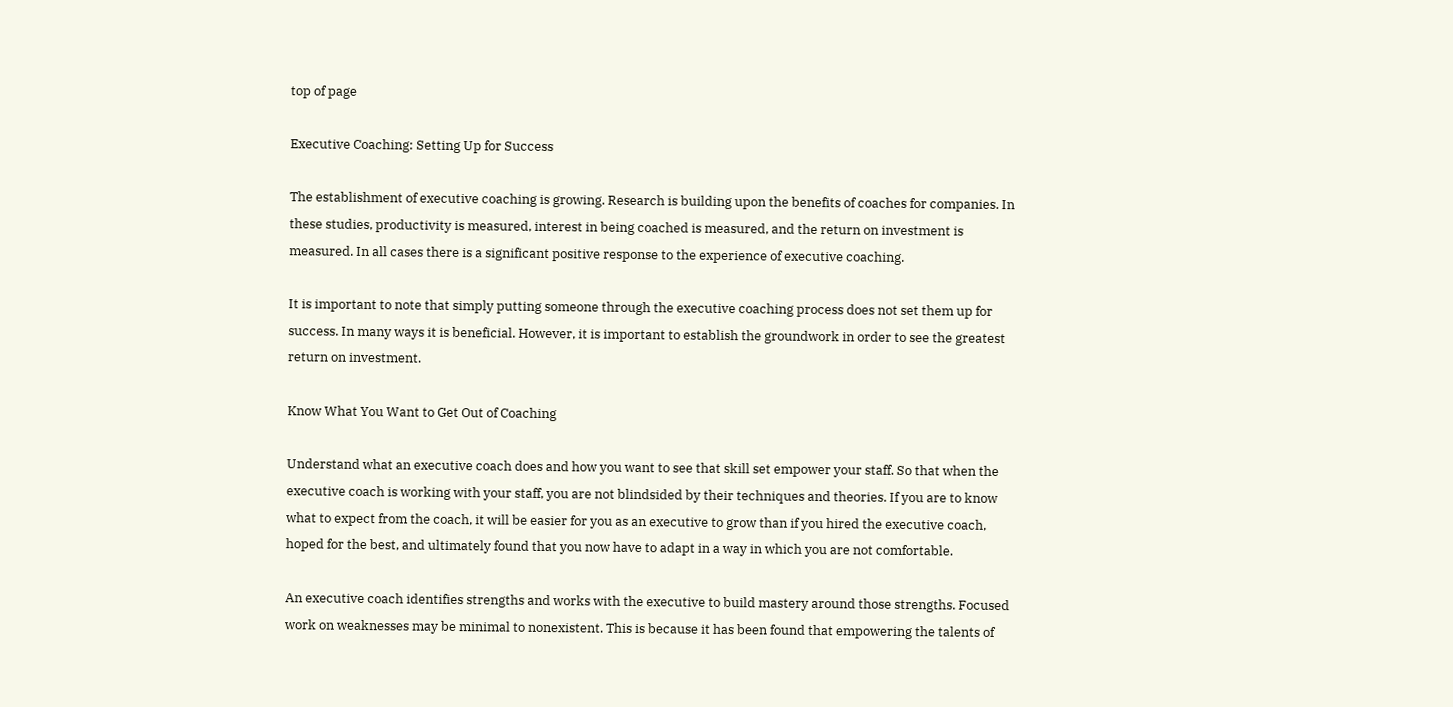top of page

Executive Coaching: Setting Up for Success

The establishment of executive coaching is growing. Research is building upon the benefits of coaches for companies. In these studies, productivity is measured, interest in being coached is measured, and the return on investment is measured. In all cases there is a significant positive response to the experience of executive coaching.

It is important to note that simply putting someone through the executive coaching process does not set them up for success. In many ways it is beneficial. However, it is important to establish the groundwork in order to see the greatest return on investment.

Know What You Want to Get Out of Coaching

Understand what an executive coach does and how you want to see that skill set empower your staff. So that when the executive coach is working with your staff, you are not blindsided by their techniques and theories. If you are to know what to expect from the coach, it will be easier for you as an executive to grow than if you hired the executive coach, hoped for the best, and ultimately found that you now have to adapt in a way in which you are not comfortable.

An executive coach identifies strengths and works with the executive to build mastery around those strengths. Focused work on weaknesses may be minimal to nonexistent. This is because it has been found that empowering the talents of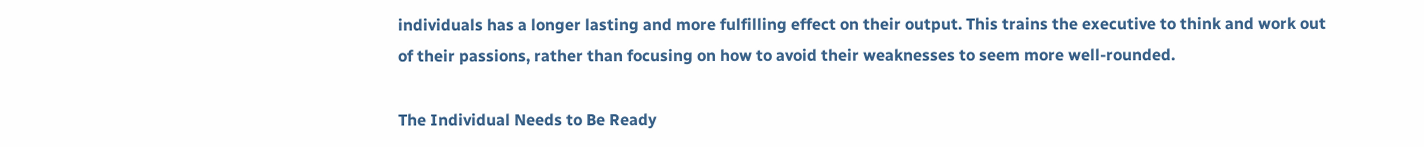individuals has a longer lasting and more fulfilling effect on their output. This trains the executive to think and work out of their passions, rather than focusing on how to avoid their weaknesses to seem more well-rounded.

The Individual Needs to Be Ready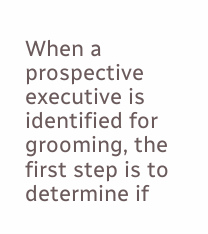When a prospective executive is identified for grooming, the first step is to determine if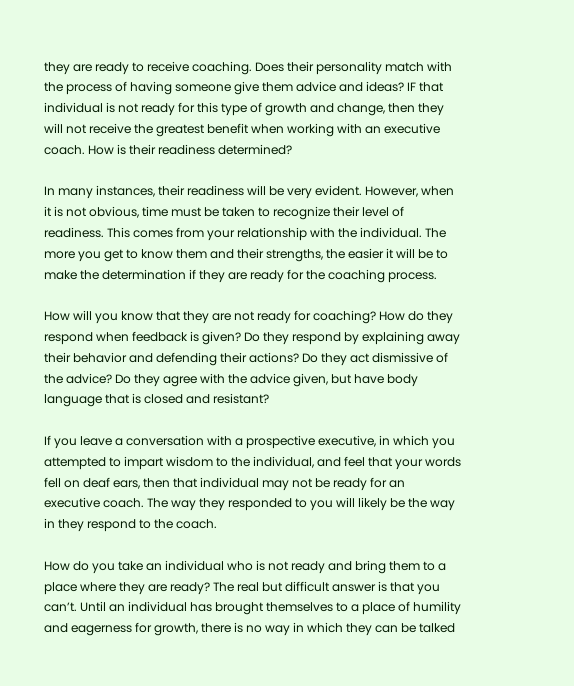they are ready to receive coaching. Does their personality match with the process of having someone give them advice and ideas? IF that individual is not ready for this type of growth and change, then they will not receive the greatest benefit when working with an executive coach. How is their readiness determined?

In many instances, their readiness will be very evident. However, when it is not obvious, time must be taken to recognize their level of readiness. This comes from your relationship with the individual. The more you get to know them and their strengths, the easier it will be to make the determination if they are ready for the coaching process.

How will you know that they are not ready for coaching? How do they respond when feedback is given? Do they respond by explaining away their behavior and defending their actions? Do they act dismissive of the advice? Do they agree with the advice given, but have body language that is closed and resistant?

If you leave a conversation with a prospective executive, in which you attempted to impart wisdom to the individual, and feel that your words fell on deaf ears, then that individual may not be ready for an executive coach. The way they responded to you will likely be the way in they respond to the coach.

How do you take an individual who is not ready and bring them to a place where they are ready? The real but difficult answer is that you can’t. Until an individual has brought themselves to a place of humility and eagerness for growth, there is no way in which they can be talked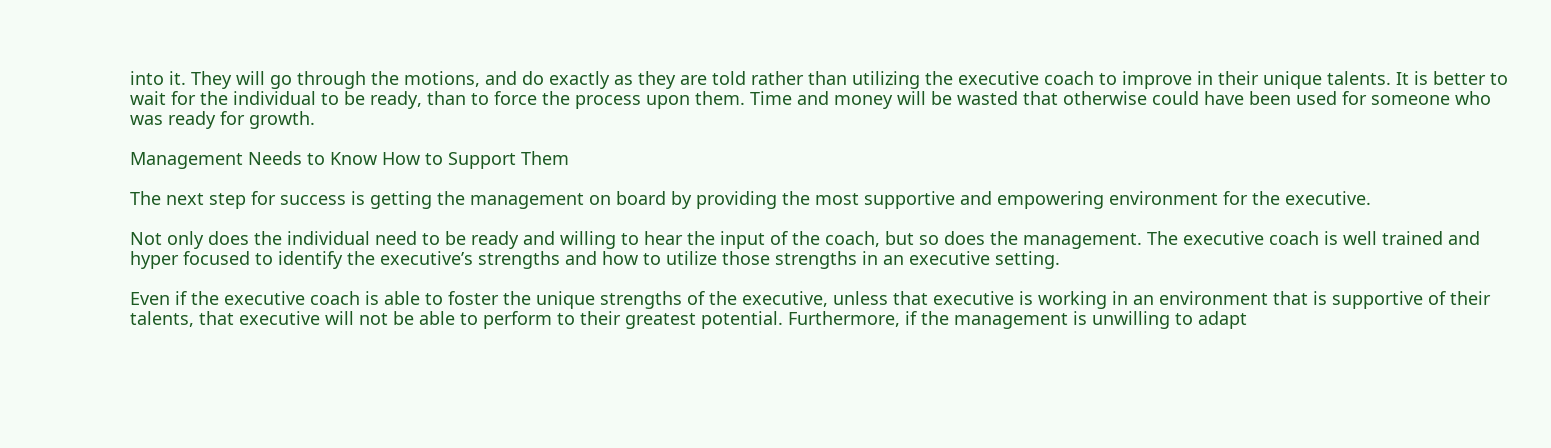into it. They will go through the motions, and do exactly as they are told rather than utilizing the executive coach to improve in their unique talents. It is better to wait for the individual to be ready, than to force the process upon them. Time and money will be wasted that otherwise could have been used for someone who was ready for growth.

Management Needs to Know How to Support Them

The next step for success is getting the management on board by providing the most supportive and empowering environment for the executive.

Not only does the individual need to be ready and willing to hear the input of the coach, but so does the management. The executive coach is well trained and hyper focused to identify the executive’s strengths and how to utilize those strengths in an executive setting.

Even if the executive coach is able to foster the unique strengths of the executive, unless that executive is working in an environment that is supportive of their talents, that executive will not be able to perform to their greatest potential. Furthermore, if the management is unwilling to adapt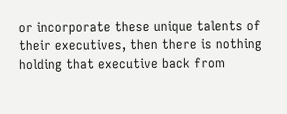or incorporate these unique talents of their executives, then there is nothing holding that executive back from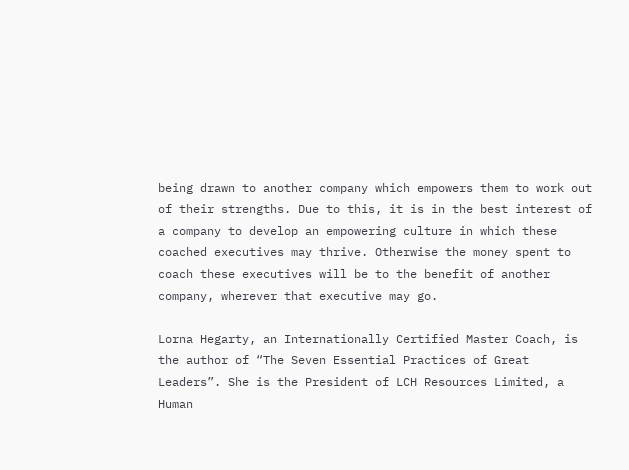being drawn to another company which empowers them to work out of their strengths. Due to this, it is in the best interest of a company to develop an empowering culture in which these coached executives may thrive. Otherwise the money spent to coach these executives will be to the benefit of another company, wherever that executive may go.

Lorna Hegarty, an Internationally Certified Master Coach, is the author of “The Seven Essential Practices of Great Leaders”. She is the President of LCH Resources Limited, a Human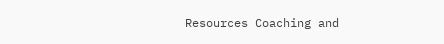Resources Coaching and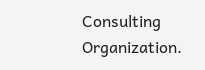Consulting Organization.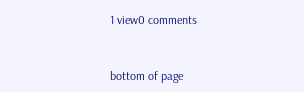1 view0 comments


bottom of page